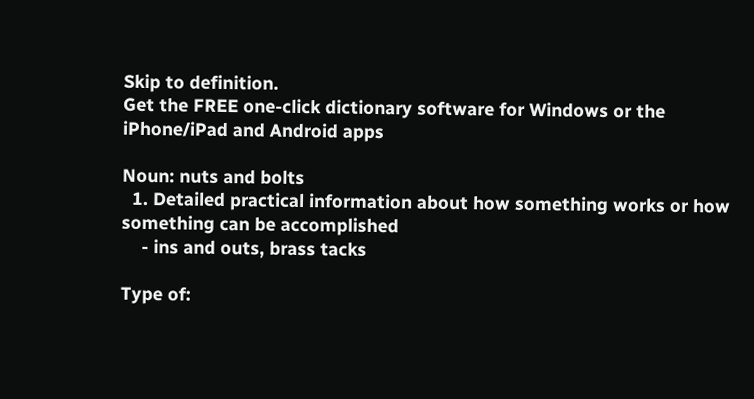Skip to definition.
Get the FREE one-click dictionary software for Windows or the iPhone/iPad and Android apps

Noun: nuts and bolts
  1. Detailed practical information about how something works or how something can be accomplished
    - ins and outs, brass tacks

Type of: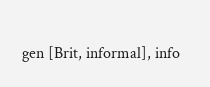gen [Brit, informal], info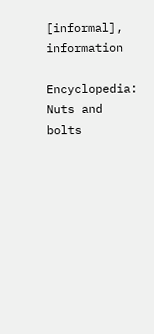[informal], information

Encyclopedia: Nuts and bolts